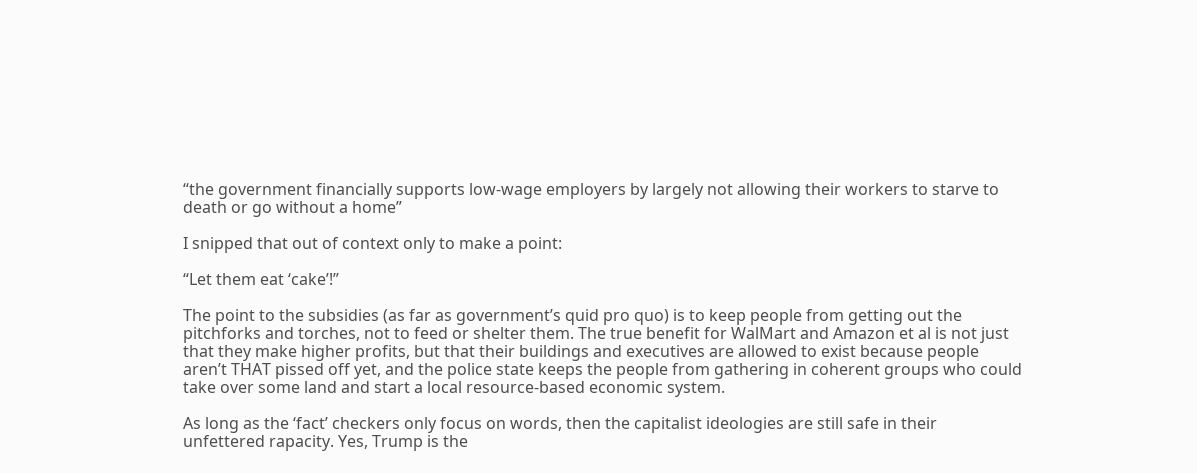“the government financially supports low-wage employers by largely not allowing their workers to starve to death or go without a home”

I snipped that out of context only to make a point:

“Let them eat ‘cake’!”

The point to the subsidies (as far as government’s quid pro quo) is to keep people from getting out the pitchforks and torches, not to feed or shelter them. The true benefit for WalMart and Amazon et al is not just that they make higher profits, but that their buildings and executives are allowed to exist because people aren’t THAT pissed off yet, and the police state keeps the people from gathering in coherent groups who could take over some land and start a local resource-based economic system.

As long as the ‘fact’ checkers only focus on words, then the capitalist ideologies are still safe in their unfettered rapacity. Yes, Trump is the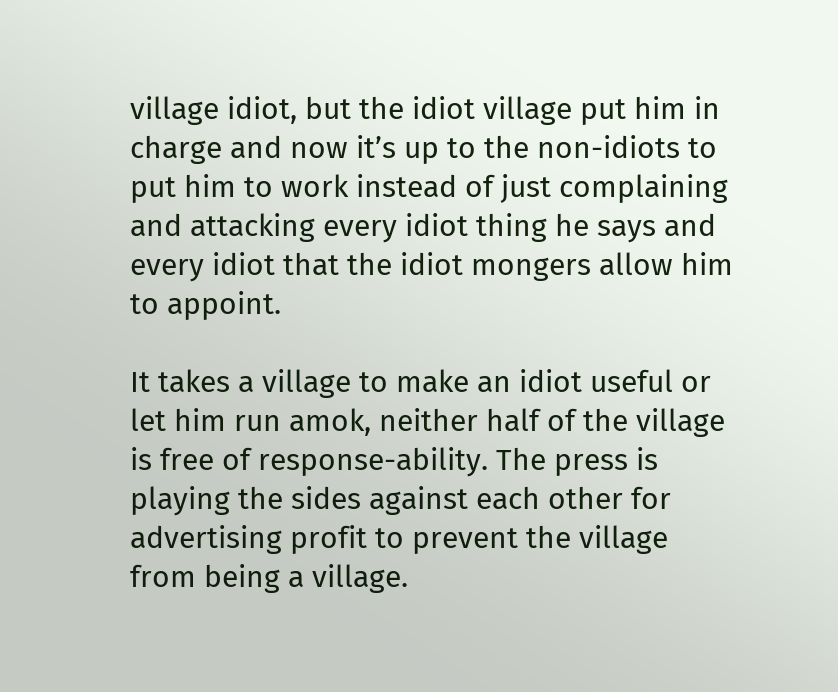village idiot, but the idiot village put him in charge and now it’s up to the non-idiots to put him to work instead of just complaining and attacking every idiot thing he says and every idiot that the idiot mongers allow him to appoint.

It takes a village to make an idiot useful or let him run amok, neither half of the village is free of response-ability. The press is playing the sides against each other for advertising profit to prevent the village from being a village.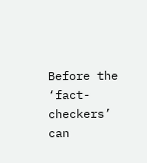Before the ‘fact-checkers’ can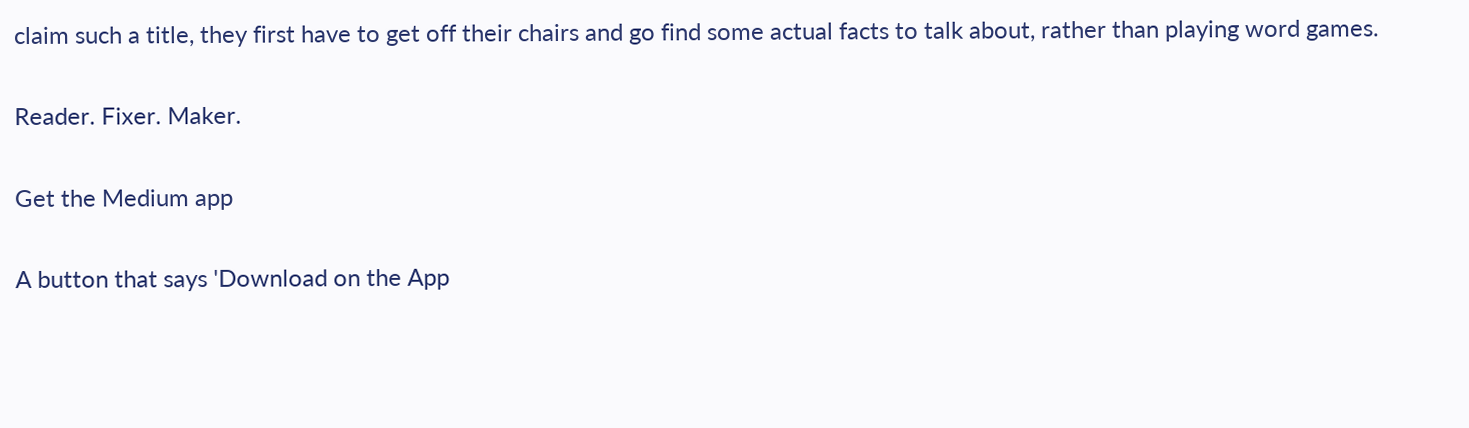claim such a title, they first have to get off their chairs and go find some actual facts to talk about, rather than playing word games.

Reader. Fixer. Maker.

Get the Medium app

A button that says 'Download on the App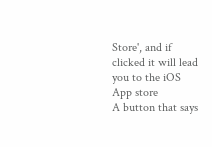Store', and if clicked it will lead you to the iOS App store
A button that says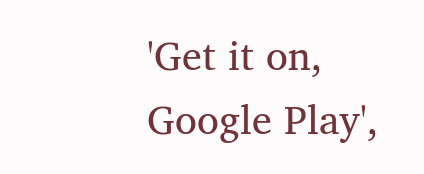'Get it on, Google Play',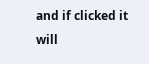and if clicked it will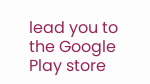lead you to the Google Play store